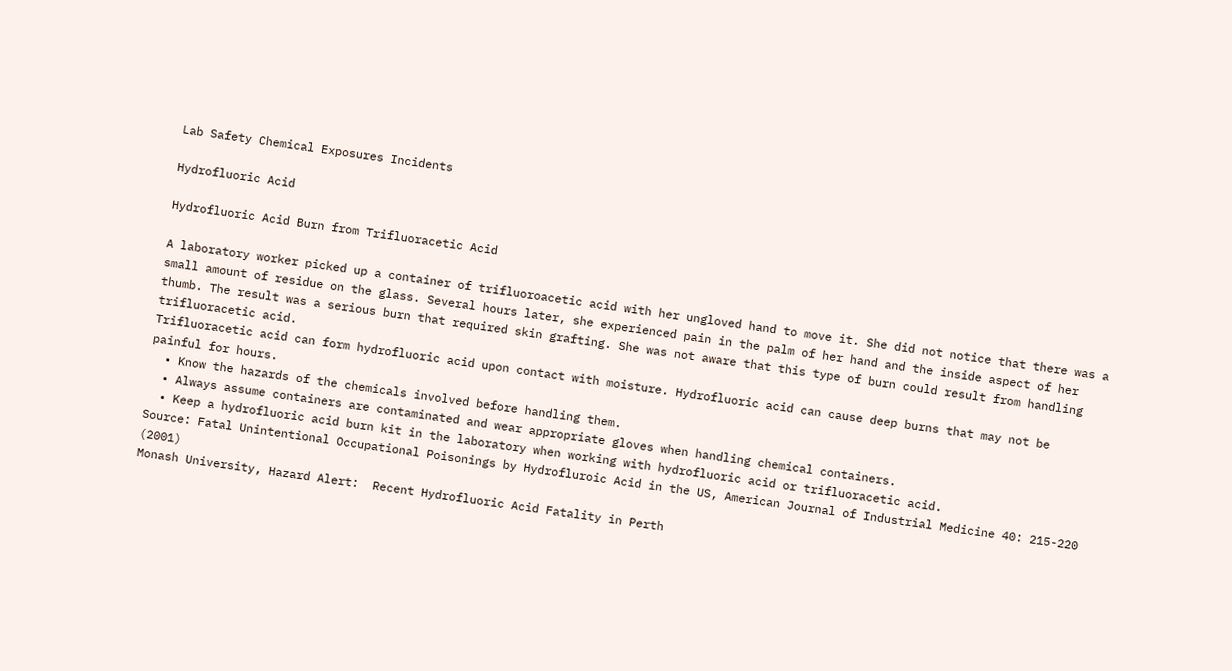Lab Safety Chemical Exposures Incidents

Hydrofluoric Acid

Hydrofluoric Acid Burn from Trifluoracetic Acid

A laboratory worker picked up a container of trifluoroacetic acid with her ungloved hand to move it. She did not notice that there was a small amount of residue on the glass. Several hours later, she experienced pain in the palm of her hand and the inside aspect of her thumb. The result was a serious burn that required skin grafting. She was not aware that this type of burn could result from handling trifluoracetic acid.
Trifluoracetic acid can form hydrofluoric acid upon contact with moisture. Hydrofluoric acid can cause deep burns that may not be painful for hours.
  • Know the hazards of the chemicals involved before handling them.
  • Always assume containers are contaminated and wear appropriate gloves when handling chemical containers.
  • Keep a hydrofluoric acid burn kit in the laboratory when working with hydrofluoric acid or trifluoracetic acid.
Source: Fatal Unintentional Occupational Poisonings by Hydrofluroic Acid in the US, American Journal of Industrial Medicine 40: 215-220 (2001)
Monash University, Hazard Alert:  Recent Hydrofluoric Acid Fatality in Perth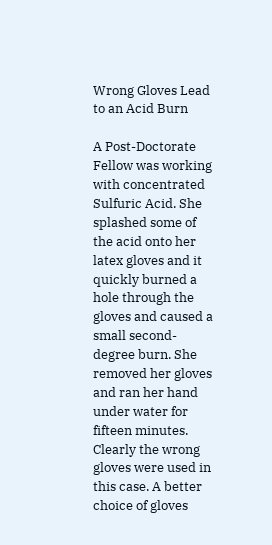Wrong Gloves Lead to an Acid Burn

A Post-Doctorate Fellow was working with concentrated Sulfuric Acid. She splashed some of the acid onto her latex gloves and it quickly burned a hole through the gloves and caused a small second-degree burn. She removed her gloves and ran her hand under water for fifteen minutes.
Clearly the wrong gloves were used in this case. A better choice of gloves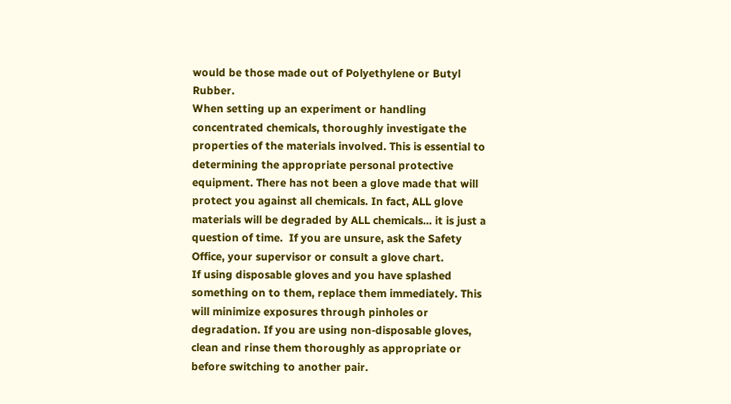would be those made out of Polyethylene or Butyl Rubber.
When setting up an experiment or handling concentrated chemicals, thoroughly investigate the properties of the materials involved. This is essential to determining the appropriate personal protective equipment. There has not been a glove made that will protect you against all chemicals. In fact, ALL glove materials will be degraded by ALL chemicals... it is just a question of time.  If you are unsure, ask the Safety Office, your supervisor or consult a glove chart.
If using disposable gloves and you have splashed something on to them, replace them immediately. This will minimize exposures through pinholes or degradation. If you are using non-disposable gloves, clean and rinse them thoroughly as appropriate or before switching to another pair.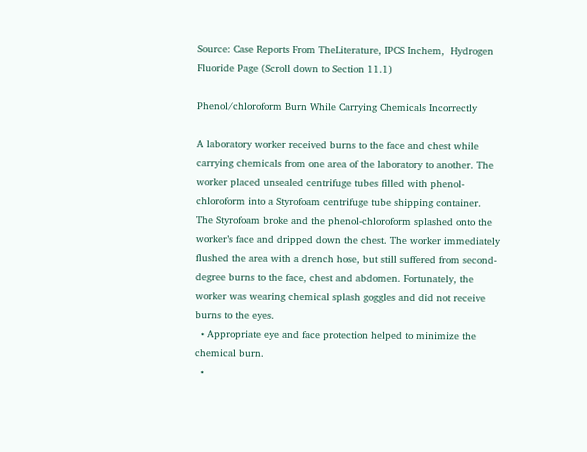Source: Case Reports From TheLiterature, IPCS Inchem,  Hydrogen Fluoride Page (Scroll down to Section 11.1)

Phenol/chloroform Burn While Carrying Chemicals Incorrectly

A laboratory worker received burns to the face and chest while carrying chemicals from one area of the laboratory to another. The worker placed unsealed centrifuge tubes filled with phenol-chloroform into a Styrofoam centrifuge tube shipping container. The Styrofoam broke and the phenol-chloroform splashed onto the worker’s face and dripped down the chest. The worker immediately flushed the area with a drench hose, but still suffered from second-degree burns to the face, chest and abdomen. Fortunately, the worker was wearing chemical splash goggles and did not receive burns to the eyes.
  • Appropriate eye and face protection helped to minimize the chemical burn.
  •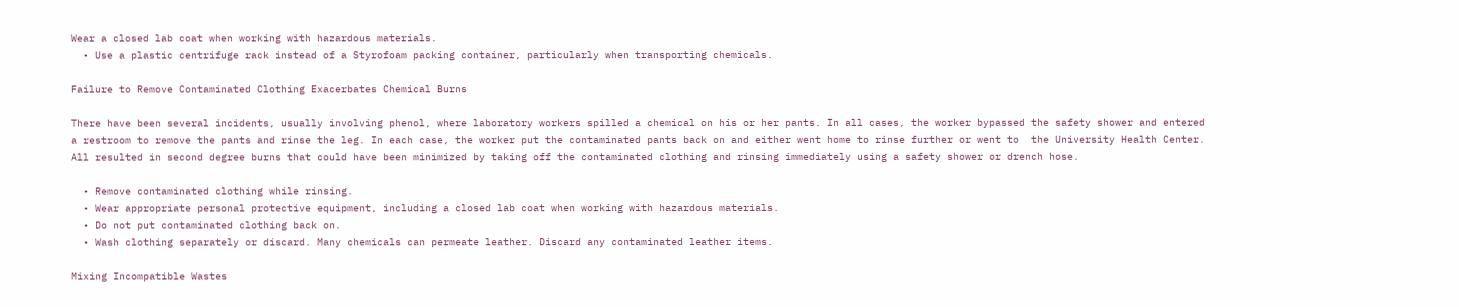Wear a closed lab coat when working with hazardous materials.
  • Use a plastic centrifuge rack instead of a Styrofoam packing container, particularly when transporting chemicals.

Failure to Remove Contaminated Clothing Exacerbates Chemical Burns

There have been several incidents, usually involving phenol, where laboratory workers spilled a chemical on his or her pants. In all cases, the worker bypassed the safety shower and entered a restroom to remove the pants and rinse the leg. In each case, the worker put the contaminated pants back on and either went home to rinse further or went to  the University Health Center. All resulted in second degree burns that could have been minimized by taking off the contaminated clothing and rinsing immediately using a safety shower or drench hose.

  • Remove contaminated clothing while rinsing.
  • Wear appropriate personal protective equipment, including a closed lab coat when working with hazardous materials.
  • Do not put contaminated clothing back on.
  • Wash clothing separately or discard. Many chemicals can permeate leather. Discard any contaminated leather items.

Mixing Incompatible Wastes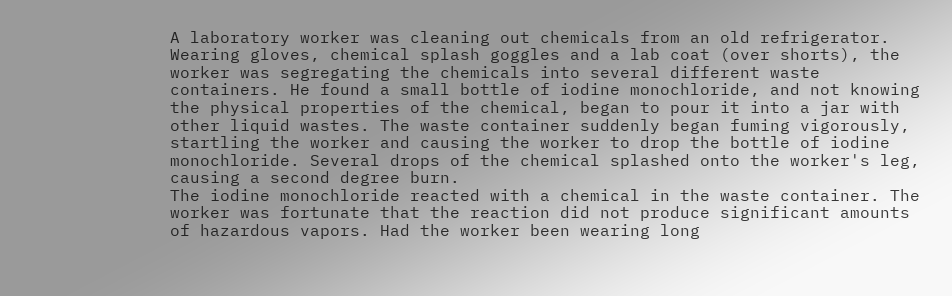A laboratory worker was cleaning out chemicals from an old refrigerator. Wearing gloves, chemical splash goggles and a lab coat (over shorts), the worker was segregating the chemicals into several different waste containers. He found a small bottle of iodine monochloride, and not knowing the physical properties of the chemical, began to pour it into a jar with other liquid wastes. The waste container suddenly began fuming vigorously, startling the worker and causing the worker to drop the bottle of iodine monochloride. Several drops of the chemical splashed onto the worker's leg, causing a second degree burn.
The iodine monochloride reacted with a chemical in the waste container. The worker was fortunate that the reaction did not produce significant amounts of hazardous vapors. Had the worker been wearing long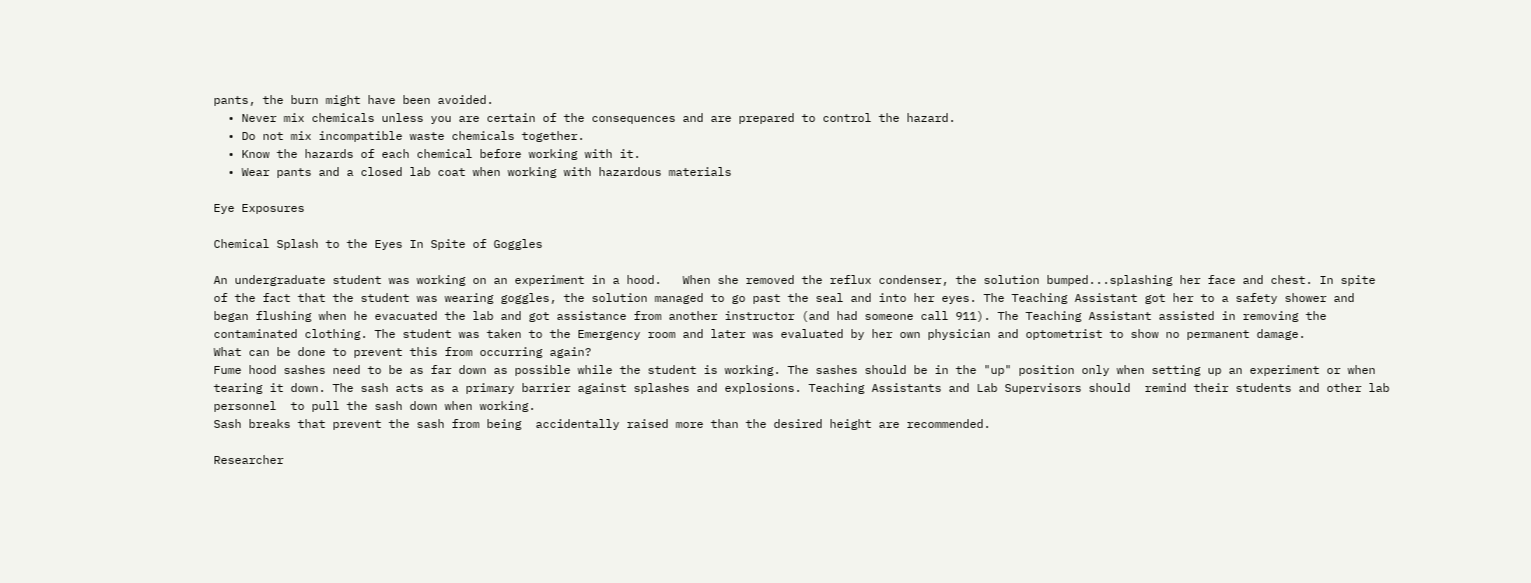pants, the burn might have been avoided.
  • Never mix chemicals unless you are certain of the consequences and are prepared to control the hazard.
  • Do not mix incompatible waste chemicals together.
  • Know the hazards of each chemical before working with it.
  • Wear pants and a closed lab coat when working with hazardous materials

Eye Exposures

Chemical Splash to the Eyes In Spite of Goggles

An undergraduate student was working on an experiment in a hood.   When she removed the reflux condenser, the solution bumped...splashing her face and chest. In spite of the fact that the student was wearing goggles, the solution managed to go past the seal and into her eyes. The Teaching Assistant got her to a safety shower and began flushing when he evacuated the lab and got assistance from another instructor (and had someone call 911). The Teaching Assistant assisted in removing the contaminated clothing. The student was taken to the Emergency room and later was evaluated by her own physician and optometrist to show no permanent damage.
What can be done to prevent this from occurring again?
Fume hood sashes need to be as far down as possible while the student is working. The sashes should be in the "up" position only when setting up an experiment or when tearing it down. The sash acts as a primary barrier against splashes and explosions. Teaching Assistants and Lab Supervisors should  remind their students and other lab personnel  to pull the sash down when working.
Sash breaks that prevent the sash from being  accidentally raised more than the desired height are recommended.

Researcher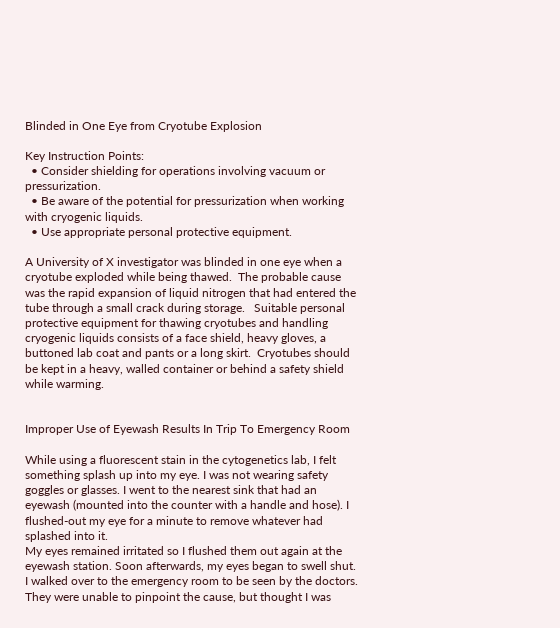Blinded in One Eye from Cryotube Explosion

Key Instruction Points:
  • Consider shielding for operations involving vacuum or pressurization.
  • Be aware of the potential for pressurization when working with cryogenic liquids.
  • Use appropriate personal protective equipment.

A University of X investigator was blinded in one eye when a cryotube exploded while being thawed.  The probable cause was the rapid expansion of liquid nitrogen that had entered the tube through a small crack during storage.   Suitable personal protective equipment for thawing cryotubes and handling cryogenic liquids consists of a face shield, heavy gloves, a buttoned lab coat and pants or a long skirt.  Cryotubes should be kept in a heavy, walled container or behind a safety shield while warming.


Improper Use of Eyewash Results In Trip To Emergency Room

While using a fluorescent stain in the cytogenetics lab, I felt something splash up into my eye. I was not wearing safety goggles or glasses. I went to the nearest sink that had an eyewash (mounted into the counter with a handle and hose). I flushed-out my eye for a minute to remove whatever had splashed into it.
My eyes remained irritated so I flushed them out again at the eyewash station. Soon afterwards, my eyes began to swell shut. I walked over to the emergency room to be seen by the doctors. They were unable to pinpoint the cause, but thought I was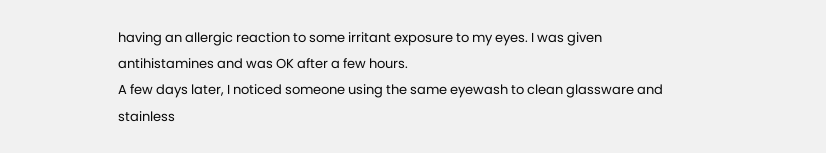having an allergic reaction to some irritant exposure to my eyes. I was given antihistamines and was OK after a few hours.
A few days later, I noticed someone using the same eyewash to clean glassware and stainless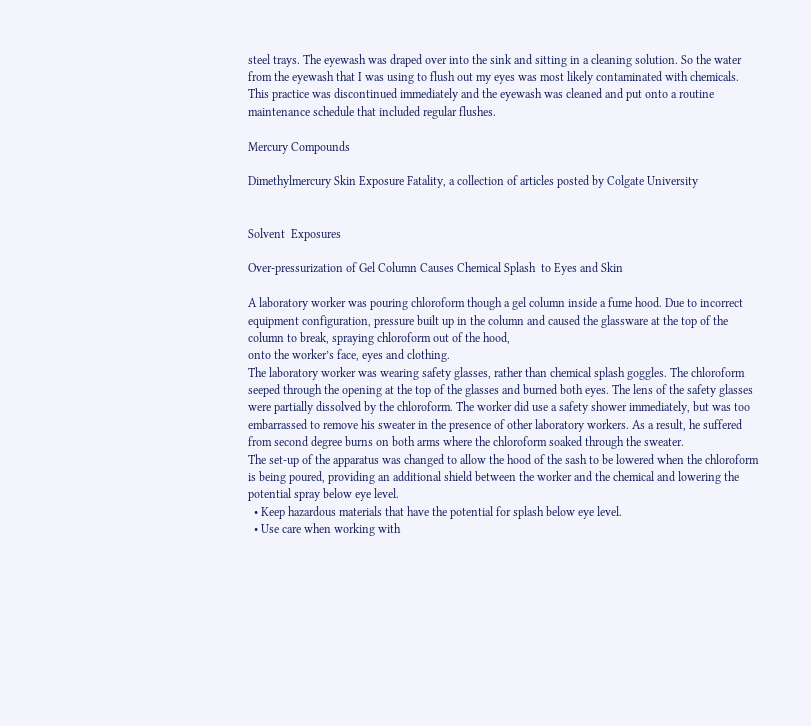steel trays. The eyewash was draped over into the sink and sitting in a cleaning solution. So the water from the eyewash that I was using to flush out my eyes was most likely contaminated with chemicals. This practice was discontinued immediately and the eyewash was cleaned and put onto a routine maintenance schedule that included regular flushes.

Mercury Compounds

Dimethylmercury Skin Exposure Fatality, a collection of articles posted by Colgate University


Solvent  Exposures

Over-pressurization of Gel Column Causes Chemical Splash  to Eyes and Skin

A laboratory worker was pouring chloroform though a gel column inside a fume hood. Due to incorrect equipment configuration, pressure built up in the column and caused the glassware at the top of the column to break, spraying chloroform out of the hood,
onto the worker’s face, eyes and clothing.
The laboratory worker was wearing safety glasses, rather than chemical splash goggles. The chloroform seeped through the opening at the top of the glasses and burned both eyes. The lens of the safety glasses were partially dissolved by the chloroform. The worker did use a safety shower immediately, but was too embarrassed to remove his sweater in the presence of other laboratory workers. As a result, he suffered from second degree burns on both arms where the chloroform soaked through the sweater.
The set-up of the apparatus was changed to allow the hood of the sash to be lowered when the chloroform is being poured, providing an additional shield between the worker and the chemical and lowering the potential spray below eye level.
  • Keep hazardous materials that have the potential for splash below eye level.
  • Use care when working with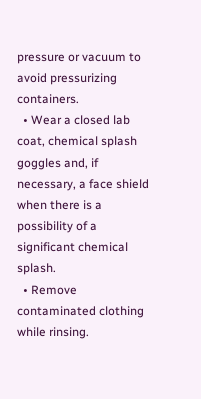pressure or vacuum to avoid pressurizing containers.
  • Wear a closed lab coat, chemical splash goggles and, if necessary, a face shield when there is a possibility of a significant chemical splash.
  • Remove contaminated clothing while rinsing.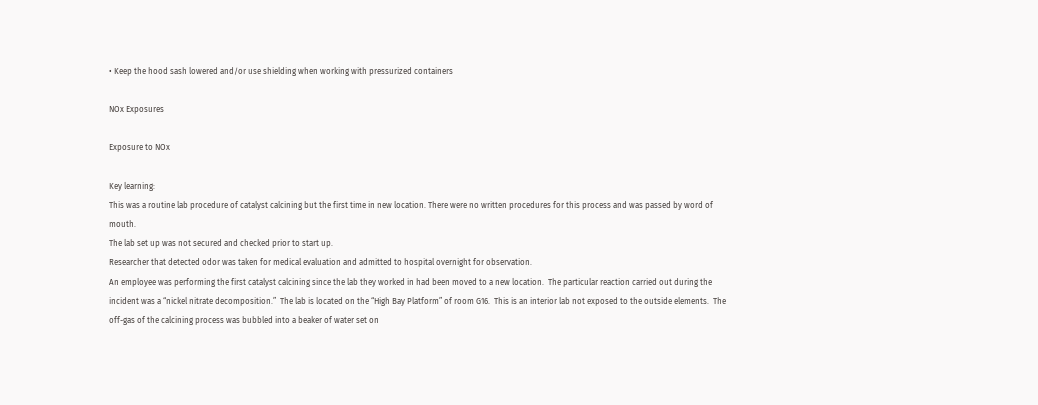• Keep the hood sash lowered and/or use shielding when working with pressurized containers

NOx Exposures

Exposure to NOx

Key learning:
This was a routine lab procedure of catalyst calcining but the first time in new location. There were no written procedures for this process and was passed by word of mouth.
The lab set up was not secured and checked prior to start up.
Researcher that detected odor was taken for medical evaluation and admitted to hospital overnight for observation.
An employee was performing the first catalyst calcining since the lab they worked in had been moved to a new location.  The particular reaction carried out during the incident was a “nickel nitrate decomposition.”  The lab is located on the “High Bay Platform” of room G16.  This is an interior lab not exposed to the outside elements.  The off-gas of the calcining process was bubbled into a beaker of water set on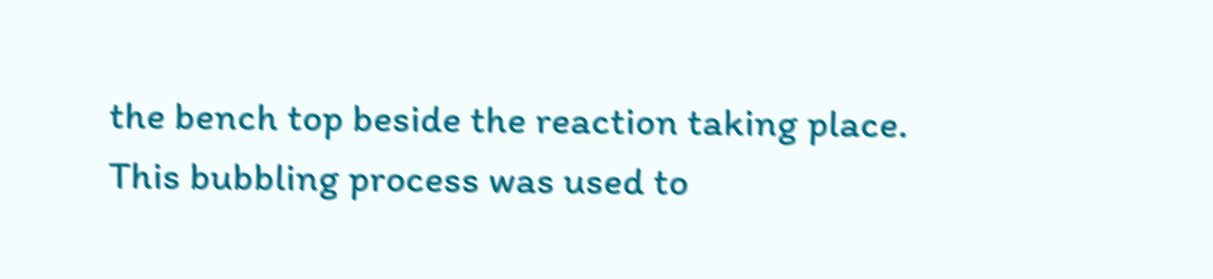the bench top beside the reaction taking place.  This bubbling process was used to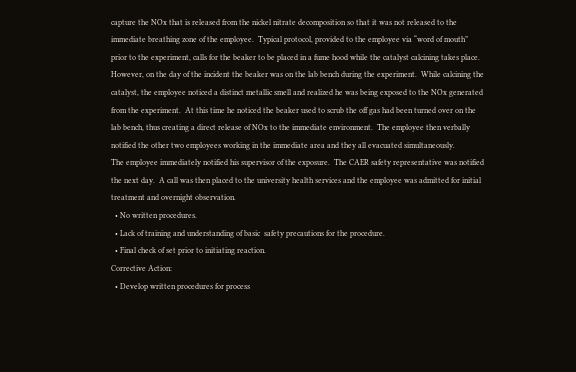capture the NOx that is released from the nickel nitrate decomposition so that it was not released to the immediate breathing zone of the employee.  Typical protocol, provided to the employee via “word of mouth” prior to the experiment, calls for the beaker to be placed in a fume hood while the catalyst calcining takes place. However, on the day of the incident the beaker was on the lab bench during the experiment.  While calcining the catalyst, the employee noticed a distinct metallic smell and realized he was being exposed to the NOx generated from the experiment.  At this time he noticed the beaker used to scrub the off gas had been turned over on the lab bench, thus creating a direct release of NOx to the immediate environment.  The employee then verbally notified the other two employees working in the immediate area and they all evacuated simultaneously.
The employee immediately notified his supervisor of the exposure.  The CAER safety representative was notified the next day.  A call was then placed to the university health services and the employee was admitted for initial treatment and overnight observation.
  • No written procedures.
  • Lack of training and understanding of basic  safety precautions for the procedure.
  • Final check of set prior to initiating reaction.
Corrective Action:
  • Develop written procedures for process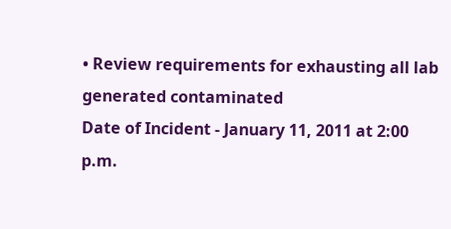• Review requirements for exhausting all lab generated contaminated
Date of Incident - January 11, 2011 at 2:00 p.m.